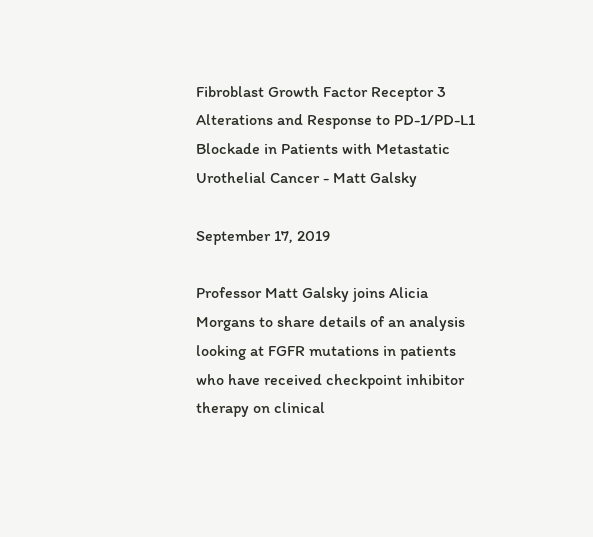Fibroblast Growth Factor Receptor 3 Alterations and Response to PD-1/PD-L1 Blockade in Patients with Metastatic Urothelial Cancer - Matt Galsky

September 17, 2019

Professor Matt Galsky joins Alicia Morgans to share details of an analysis looking at FGFR mutations in patients who have received checkpoint inhibitor therapy on clinical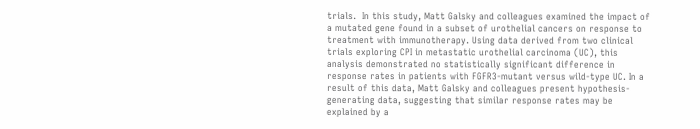trials.  In this study, Matt Galsky and colleagues examined the impact of a mutated gene found in a subset of urothelial cancers on response to treatment with immunotherapy. Using data derived from two clinical trials exploring CPI in metastatic urothelial carcinoma (UC), this analysis demonstrated no statistically significant difference in response rates in patients with FGFR3-mutant versus wild-type UC. In a result of this data, Matt Galsky and colleagues present hypothesis-generating data, suggesting that similar response rates may be explained by a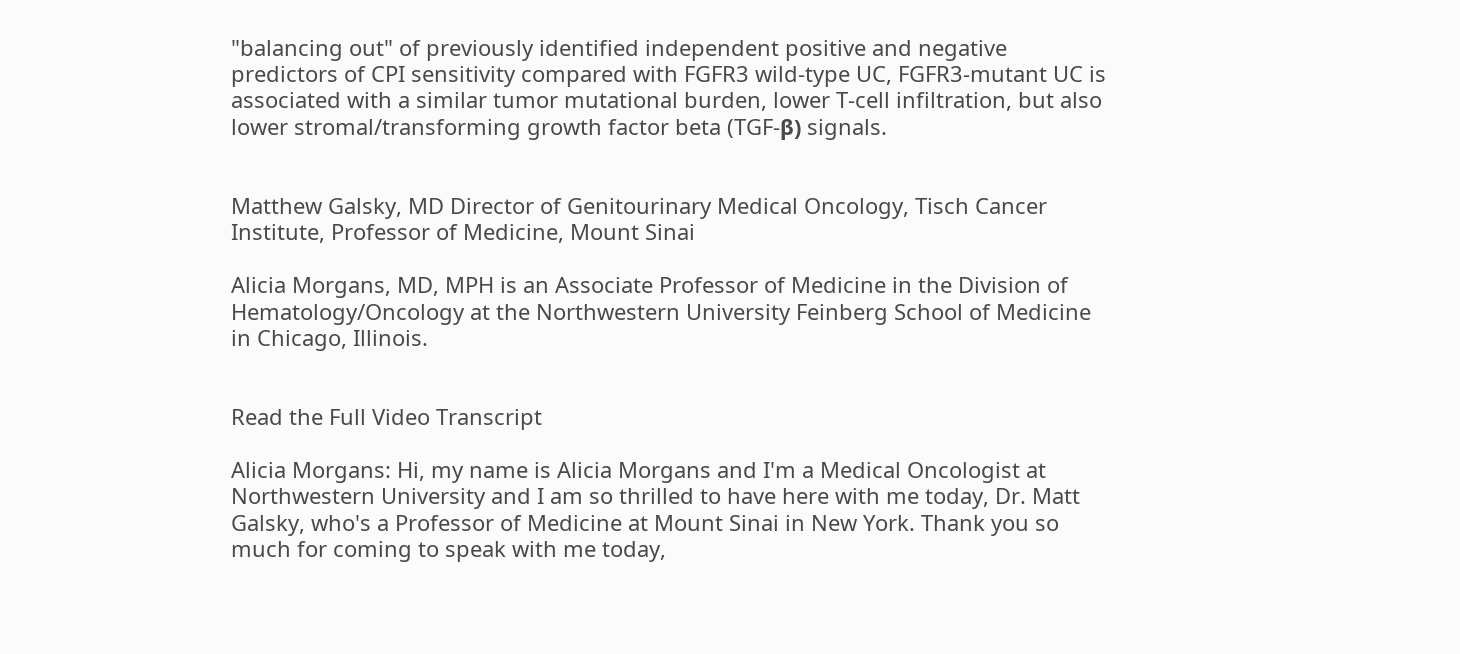"balancing out" of previously identified independent positive and negative predictors of CPI sensitivity compared with FGFR3 wild-type UC, FGFR3-mutant UC is associated with a similar tumor mutational burden, lower T-cell infiltration, but also lower stromal/transforming growth factor beta (TGF-β) signals.


Matthew Galsky, MD Director of Genitourinary Medical Oncology, Tisch Cancer Institute, Professor of Medicine, Mount Sinai

Alicia Morgans, MD, MPH is an Associate Professor of Medicine in the Division of Hematology/Oncology at the Northwestern University Feinberg School of Medicine in Chicago, Illinois.


Read the Full Video Transcript

Alicia Morgans: Hi, my name is Alicia Morgans and I'm a Medical Oncologist at Northwestern University and I am so thrilled to have here with me today, Dr. Matt Galsky, who's a Professor of Medicine at Mount Sinai in New York. Thank you so much for coming to speak with me today,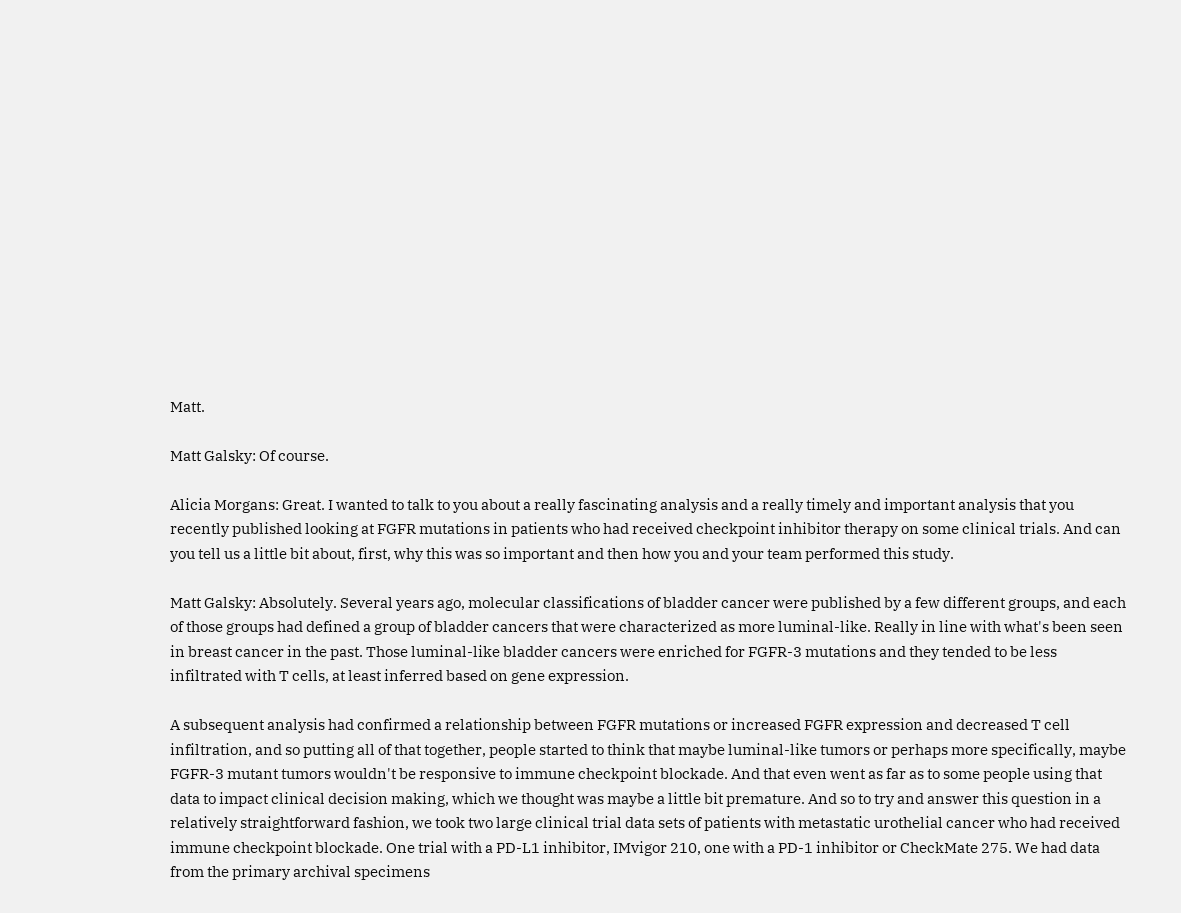Matt.

Matt Galsky: Of course.

Alicia Morgans: Great. I wanted to talk to you about a really fascinating analysis and a really timely and important analysis that you recently published looking at FGFR mutations in patients who had received checkpoint inhibitor therapy on some clinical trials. And can you tell us a little bit about, first, why this was so important and then how you and your team performed this study.

Matt Galsky: Absolutely. Several years ago, molecular classifications of bladder cancer were published by a few different groups, and each of those groups had defined a group of bladder cancers that were characterized as more luminal-like. Really in line with what's been seen in breast cancer in the past. Those luminal-like bladder cancers were enriched for FGFR-3 mutations and they tended to be less infiltrated with T cells, at least inferred based on gene expression.

A subsequent analysis had confirmed a relationship between FGFR mutations or increased FGFR expression and decreased T cell infiltration, and so putting all of that together, people started to think that maybe luminal-like tumors or perhaps more specifically, maybe FGFR-3 mutant tumors wouldn't be responsive to immune checkpoint blockade. And that even went as far as to some people using that data to impact clinical decision making, which we thought was maybe a little bit premature. And so to try and answer this question in a relatively straightforward fashion, we took two large clinical trial data sets of patients with metastatic urothelial cancer who had received immune checkpoint blockade. One trial with a PD-L1 inhibitor, IMvigor 210, one with a PD-1 inhibitor or CheckMate 275. We had data from the primary archival specimens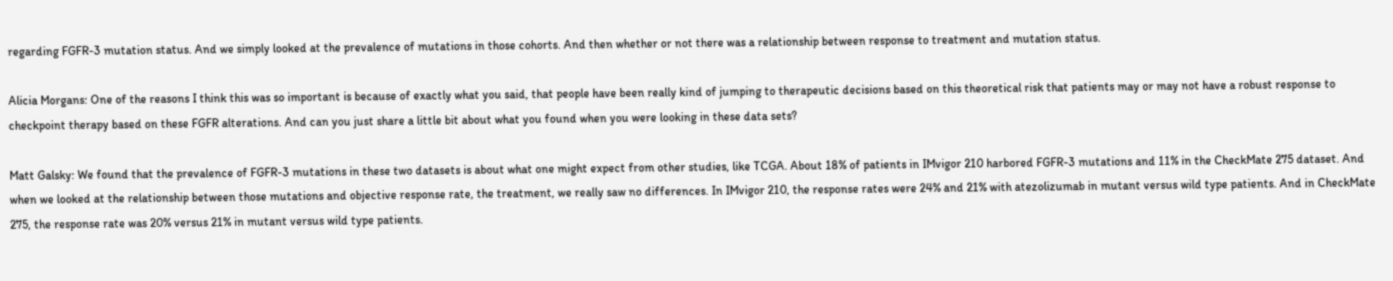regarding FGFR-3 mutation status. And we simply looked at the prevalence of mutations in those cohorts. And then whether or not there was a relationship between response to treatment and mutation status.

Alicia Morgans: One of the reasons I think this was so important is because of exactly what you said, that people have been really kind of jumping to therapeutic decisions based on this theoretical risk that patients may or may not have a robust response to checkpoint therapy based on these FGFR alterations. And can you just share a little bit about what you found when you were looking in these data sets?

Matt Galsky: We found that the prevalence of FGFR-3 mutations in these two datasets is about what one might expect from other studies, like TCGA. About 18% of patients in IMvigor 210 harbored FGFR-3 mutations and 11% in the CheckMate 275 dataset. And when we looked at the relationship between those mutations and objective response rate, the treatment, we really saw no differences. In IMvigor 210, the response rates were 24% and 21% with atezolizumab in mutant versus wild type patients. And in CheckMate 275, the response rate was 20% versus 21% in mutant versus wild type patients.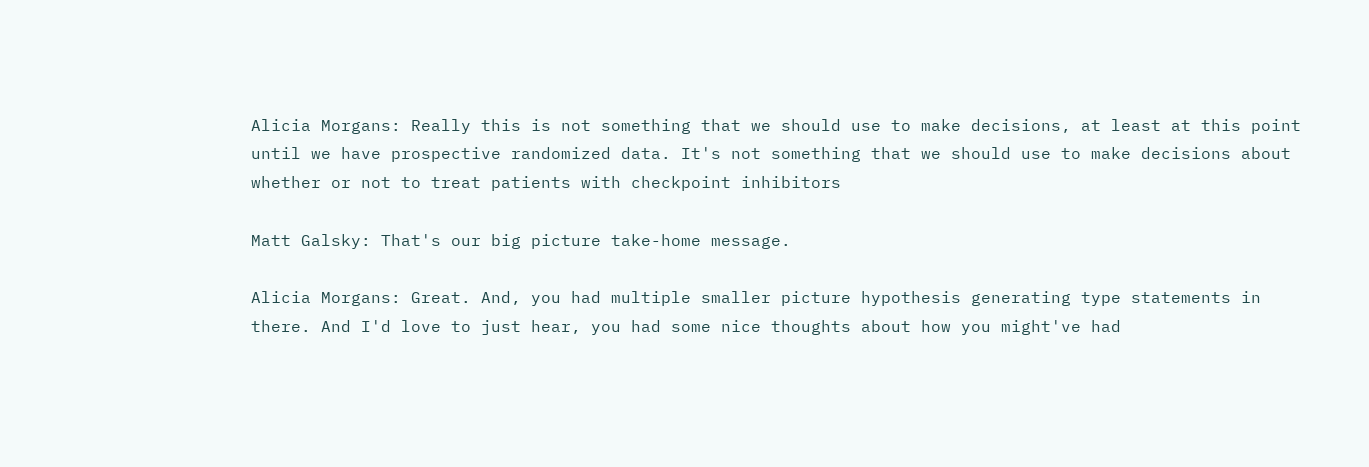Alicia Morgans: Really this is not something that we should use to make decisions, at least at this point until we have prospective randomized data. It's not something that we should use to make decisions about whether or not to treat patients with checkpoint inhibitors

Matt Galsky: That's our big picture take-home message.

Alicia Morgans: Great. And, you had multiple smaller picture hypothesis generating type statements in there. And I'd love to just hear, you had some nice thoughts about how you might've had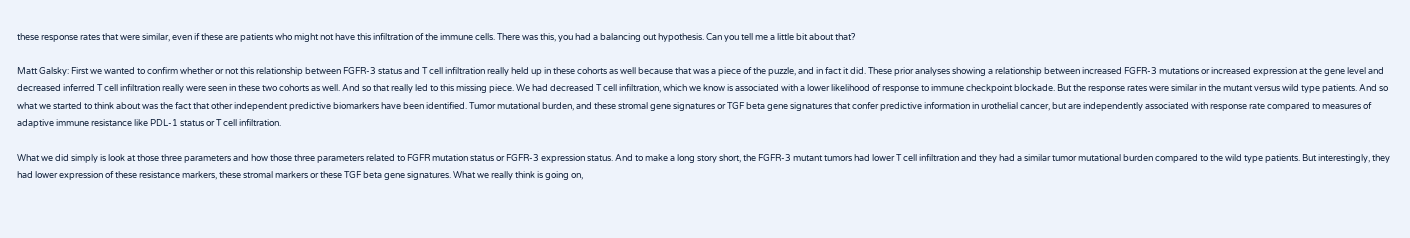these response rates that were similar, even if these are patients who might not have this infiltration of the immune cells. There was this, you had a balancing out hypothesis. Can you tell me a little bit about that?

Matt Galsky: First we wanted to confirm whether or not this relationship between FGFR-3 status and T cell infiltration really held up in these cohorts as well because that was a piece of the puzzle, and in fact it did. These prior analyses showing a relationship between increased FGFR-3 mutations or increased expression at the gene level and decreased inferred T cell infiltration really were seen in these two cohorts as well. And so that really led to this missing piece. We had decreased T cell infiltration, which we know is associated with a lower likelihood of response to immune checkpoint blockade. But the response rates were similar in the mutant versus wild type patients. And so what we started to think about was the fact that other independent predictive biomarkers have been identified. Tumor mutational burden, and these stromal gene signatures or TGF beta gene signatures that confer predictive information in urothelial cancer, but are independently associated with response rate compared to measures of adaptive immune resistance like PDL-1 status or T cell infiltration.

What we did simply is look at those three parameters and how those three parameters related to FGFR mutation status or FGFR-3 expression status. And to make a long story short, the FGFR-3 mutant tumors had lower T cell infiltration and they had a similar tumor mutational burden compared to the wild type patients. But interestingly, they had lower expression of these resistance markers, these stromal markers or these TGF beta gene signatures. What we really think is going on,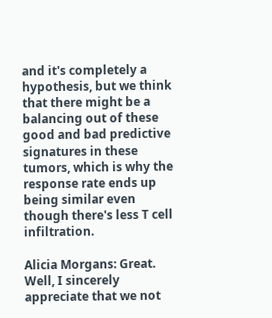and it's completely a hypothesis, but we think that there might be a balancing out of these good and bad predictive signatures in these tumors, which is why the response rate ends up being similar even though there's less T cell infiltration.

Alicia Morgans: Great. Well, I sincerely appreciate that we not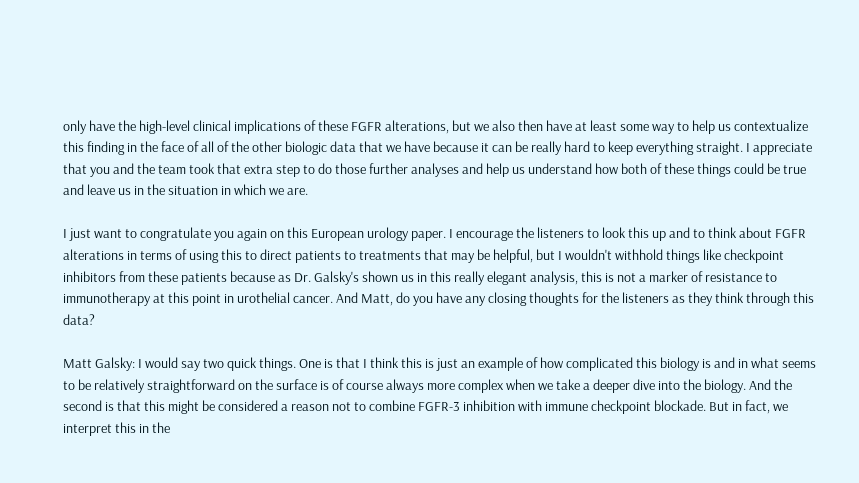only have the high-level clinical implications of these FGFR alterations, but we also then have at least some way to help us contextualize this finding in the face of all of the other biologic data that we have because it can be really hard to keep everything straight. I appreciate that you and the team took that extra step to do those further analyses and help us understand how both of these things could be true and leave us in the situation in which we are.

I just want to congratulate you again on this European urology paper. I encourage the listeners to look this up and to think about FGFR alterations in terms of using this to direct patients to treatments that may be helpful, but I wouldn't withhold things like checkpoint inhibitors from these patients because as Dr. Galsky's shown us in this really elegant analysis, this is not a marker of resistance to immunotherapy at this point in urothelial cancer. And Matt, do you have any closing thoughts for the listeners as they think through this data?

Matt Galsky: I would say two quick things. One is that I think this is just an example of how complicated this biology is and in what seems to be relatively straightforward on the surface is of course always more complex when we take a deeper dive into the biology. And the second is that this might be considered a reason not to combine FGFR-3 inhibition with immune checkpoint blockade. But in fact, we interpret this in the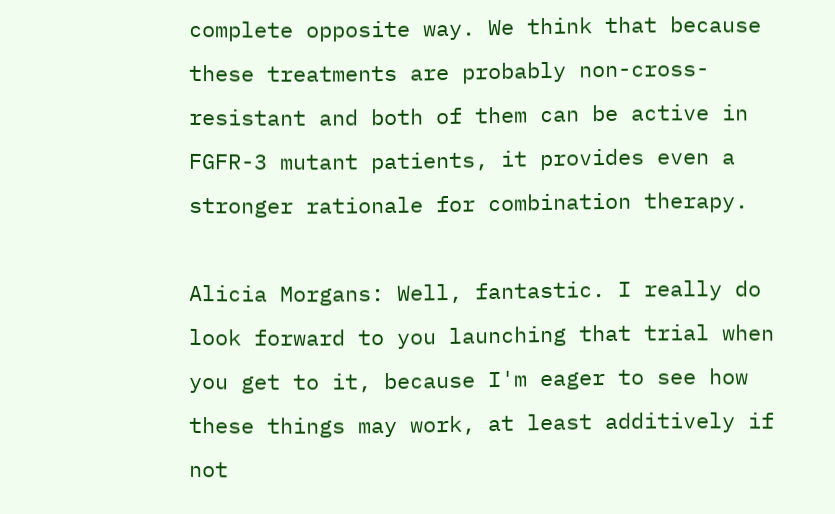complete opposite way. We think that because these treatments are probably non-cross-resistant and both of them can be active in FGFR-3 mutant patients, it provides even a stronger rationale for combination therapy.

Alicia Morgans: Well, fantastic. I really do look forward to you launching that trial when you get to it, because I'm eager to see how these things may work, at least additively if not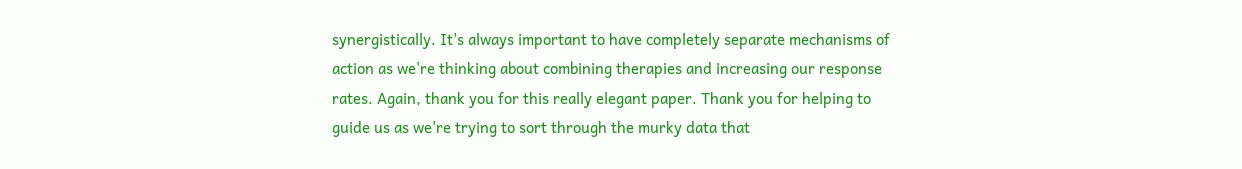synergistically. It's always important to have completely separate mechanisms of action as we're thinking about combining therapies and increasing our response rates. Again, thank you for this really elegant paper. Thank you for helping to guide us as we're trying to sort through the murky data that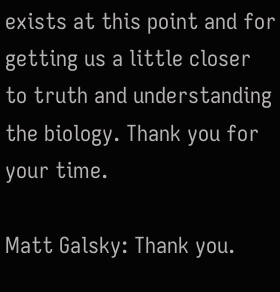exists at this point and for getting us a little closer to truth and understanding the biology. Thank you for your time.

Matt Galsky: Thank you.